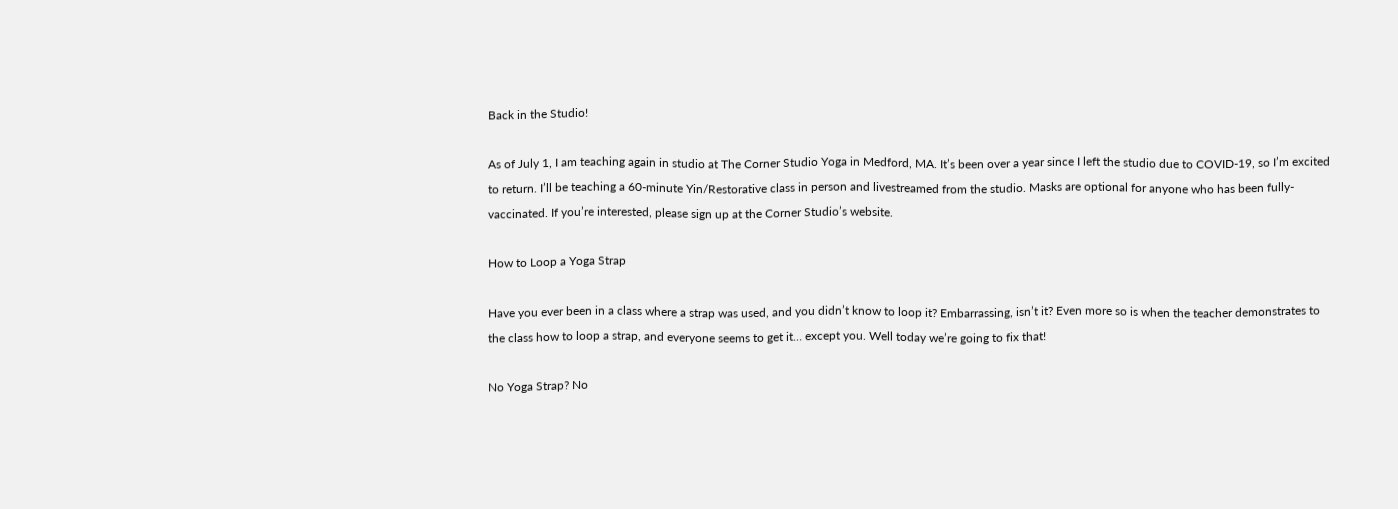Back in the Studio!

As of July 1, I am teaching again in studio at The Corner Studio Yoga in Medford, MA. It’s been over a year since I left the studio due to COVID-19, so I’m excited to return. I’ll be teaching a 60-minute Yin/Restorative class in person and livestreamed from the studio. Masks are optional for anyone who has been fully-vaccinated. If you’re interested, please sign up at the Corner Studio’s website.

How to Loop a Yoga Strap

Have you ever been in a class where a strap was used, and you didn’t know to loop it? Embarrassing, isn’t it? Even more so is when the teacher demonstrates to the class how to loop a strap, and everyone seems to get it… except you. Well today we’re going to fix that!

No Yoga Strap? No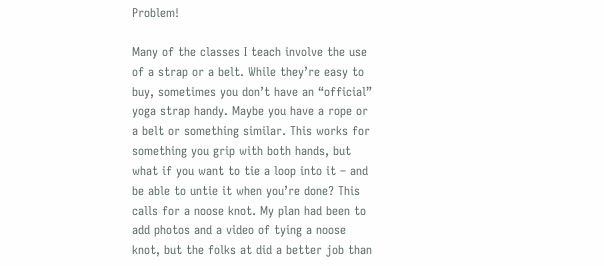Problem!

Many of the classes I teach involve the use of a strap or a belt. While they’re easy to buy, sometimes you don’t have an “official” yoga strap handy. Maybe you have a rope or a belt or something similar. This works for something you grip with both hands, but what if you want to tie a loop into it – and be able to untie it when you’re done? This calls for a noose knot. My plan had been to add photos and a video of tying a noose knot, but the folks at did a better job than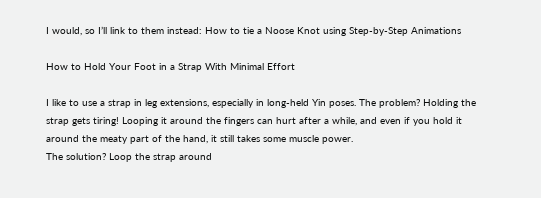I would, so I’ll link to them instead: How to tie a Noose Knot using Step-by-Step Animations

How to Hold Your Foot in a Strap With Minimal Effort

I like to use a strap in leg extensions, especially in long-held Yin poses. The problem? Holding the strap gets tiring! Looping it around the fingers can hurt after a while, and even if you hold it around the meaty part of the hand, it still takes some muscle power.
The solution? Loop the strap around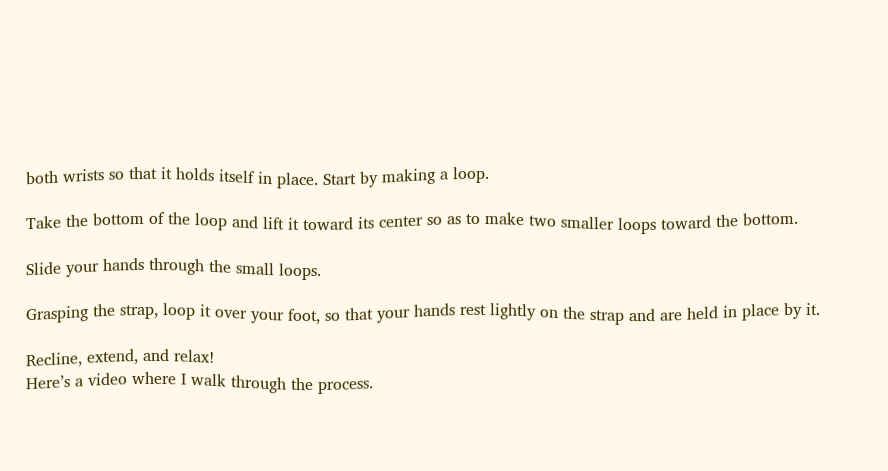both wrists so that it holds itself in place. Start by making a loop.

Take the bottom of the loop and lift it toward its center so as to make two smaller loops toward the bottom.

Slide your hands through the small loops.

Grasping the strap, loop it over your foot, so that your hands rest lightly on the strap and are held in place by it.

Recline, extend, and relax!
Here’s a video where I walk through the process.